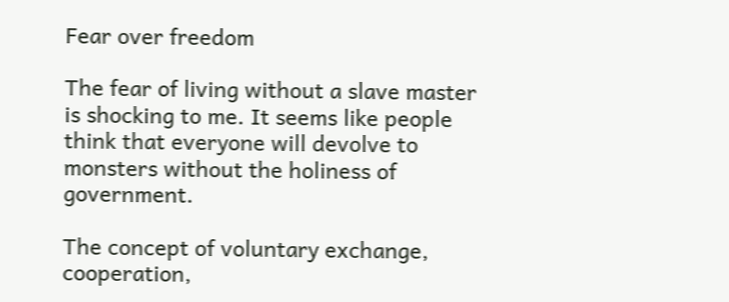Fear over freedom

The fear of living without a slave master is shocking to me. It seems like people think that everyone will devolve to monsters without the holiness of government.

The concept of voluntary exchange, cooperation,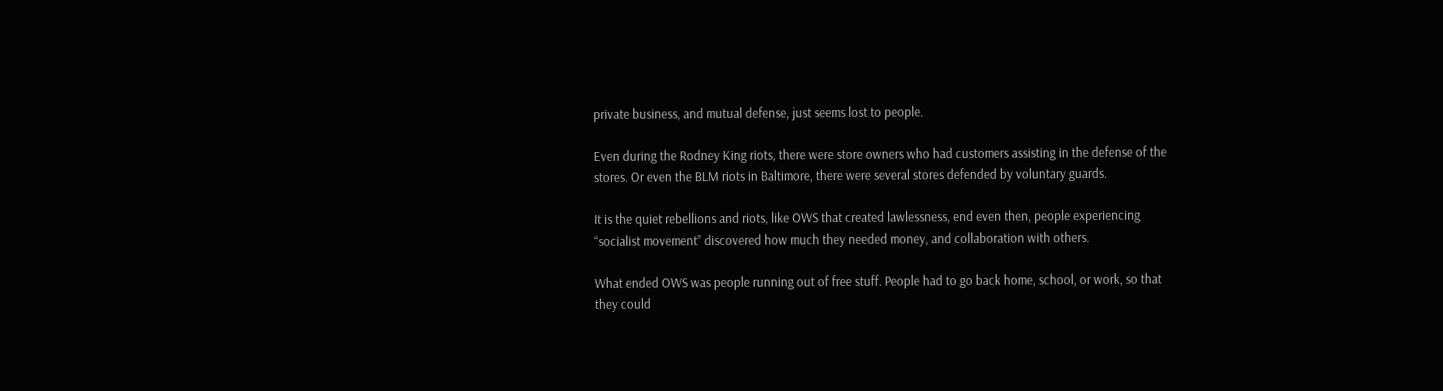private business, and mutual defense, just seems lost to people.

Even during the Rodney King riots, there were store owners who had customers assisting in the defense of the stores. Or even the BLM riots in Baltimore, there were several stores defended by voluntary guards.

It is the quiet rebellions and riots, like OWS that created lawlessness, end even then, people experiencing “socialist movement” discovered how much they needed money, and collaboration with others.

What ended OWS was people running out of free stuff. People had to go back home, school, or work, so that they could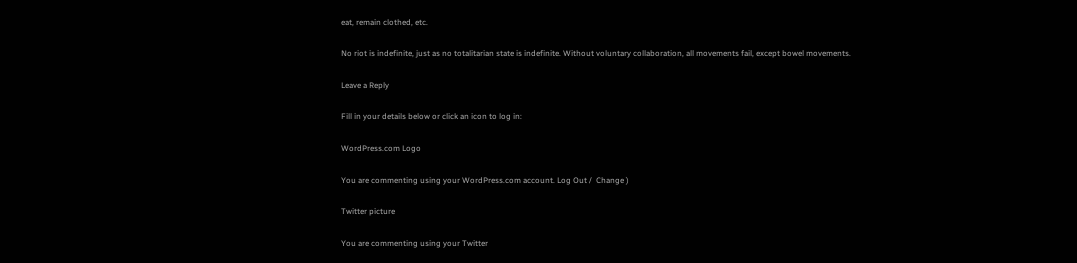eat, remain clothed, etc.

No riot is indefinite, just as no totalitarian state is indefinite. Without voluntary collaboration, all movements fail, except bowel movements.

Leave a Reply

Fill in your details below or click an icon to log in:

WordPress.com Logo

You are commenting using your WordPress.com account. Log Out /  Change )

Twitter picture

You are commenting using your Twitter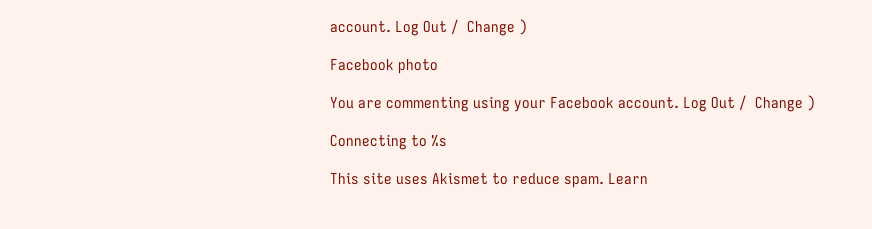account. Log Out /  Change )

Facebook photo

You are commenting using your Facebook account. Log Out /  Change )

Connecting to %s

This site uses Akismet to reduce spam. Learn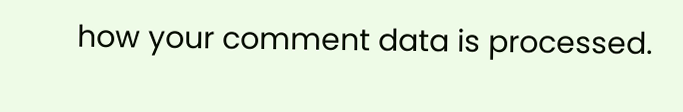how your comment data is processed.